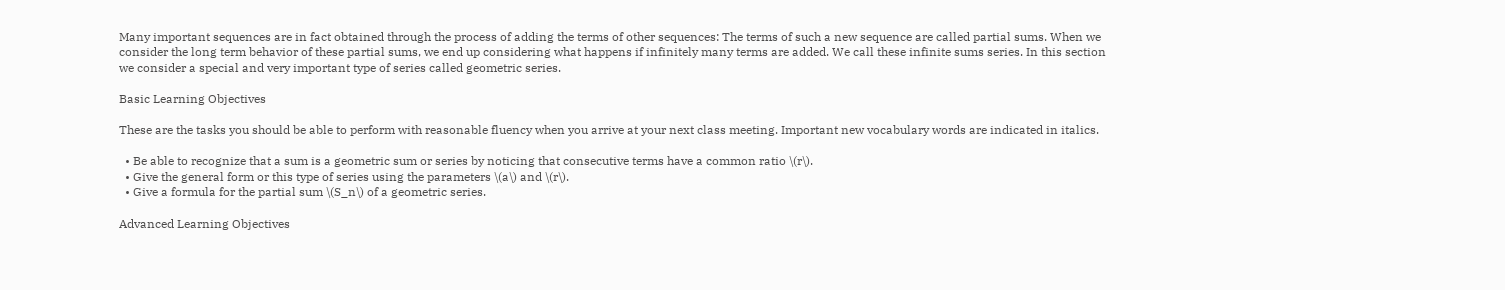Many important sequences are in fact obtained through the process of adding the terms of other sequences: The terms of such a new sequence are called partial sums. When we consider the long term behavior of these partial sums, we end up considering what happens if infinitely many terms are added. We call these infinite sums series. In this section we consider a special and very important type of series called geometric series.

Basic Learning Objectives

These are the tasks you should be able to perform with reasonable fluency when you arrive at your next class meeting. Important new vocabulary words are indicated in italics.

  • Be able to recognize that a sum is a geometric sum or series by noticing that consecutive terms have a common ratio \(r\).
  • Give the general form or this type of series using the parameters \(a\) and \(r\).
  • Give a formula for the partial sum \(S_n\) of a geometric series.

Advanced Learning Objectives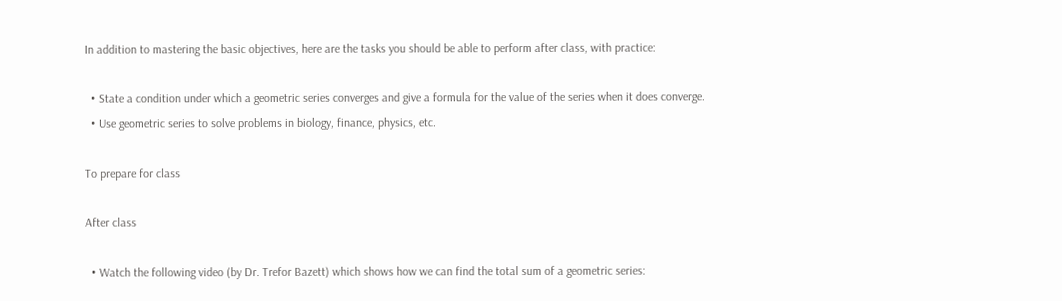In addition to mastering the basic objectives, here are the tasks you should be able to perform after class, with practice:

  • State a condition under which a geometric series converges and give a formula for the value of the series when it does converge.
  • Use geometric series to solve problems in biology, finance, physics, etc.

To prepare for class

After class

  • Watch the following video (by Dr. Trefor Bazett) which shows how we can find the total sum of a geometric series: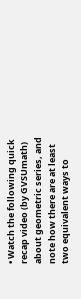• Watch the following quick recap video (by GVSUmath) about geometric series, and note how there are at least two equivalent ways to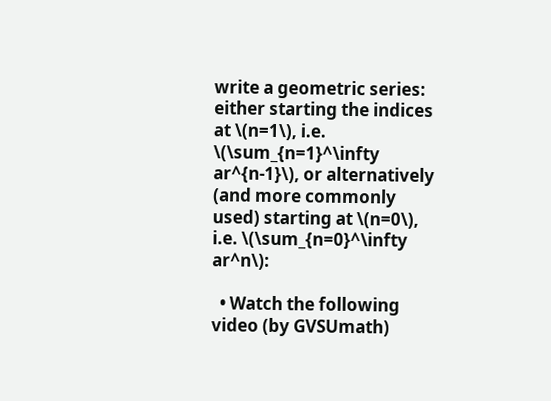write a geometric series: either starting the indices at \(n=1\), i.e. \(\sum_{n=1}^\infty ar^{n-1}\), or alternatively (and more commonly used) starting at \(n=0\), i.e. \(\sum_{n=0}^\infty ar^n\):

  • Watch the following video (by GVSUmath)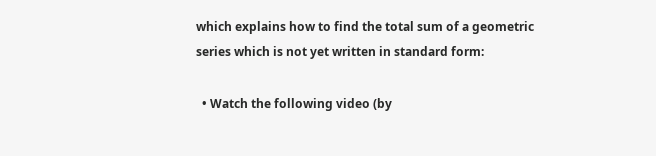which explains how to find the total sum of a geometric series which is not yet written in standard form:

  • Watch the following video (by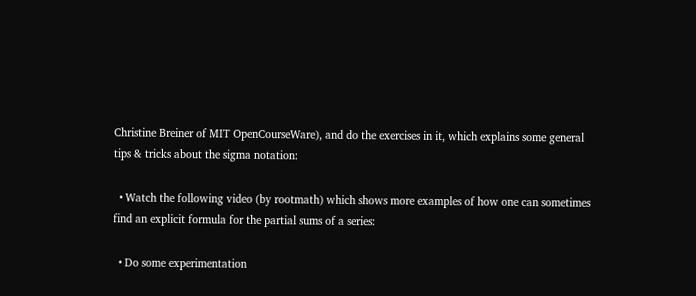Christine Breiner of MIT OpenCourseWare), and do the exercises in it, which explains some general tips & tricks about the sigma notation:

  • Watch the following video (by rootmath) which shows more examples of how one can sometimes find an explicit formula for the partial sums of a series:

  • Do some experimentation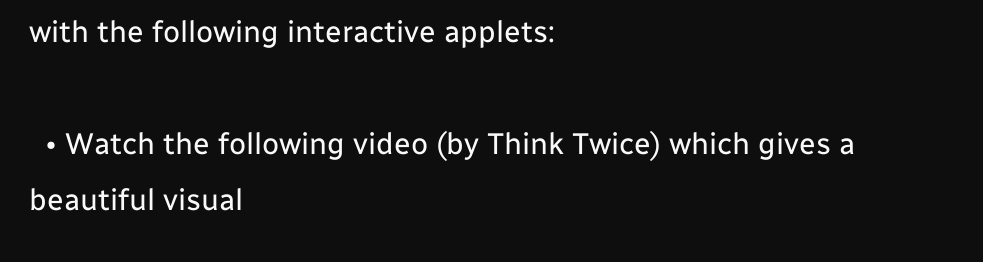with the following interactive applets:

  • Watch the following video (by Think Twice) which gives a beautiful visual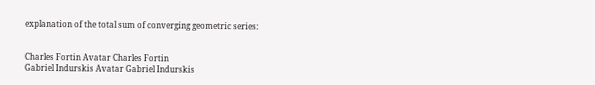explanation of the total sum of converging geometric series:


Charles Fortin Avatar Charles Fortin
Gabriel Indurskis Avatar Gabriel Indurskis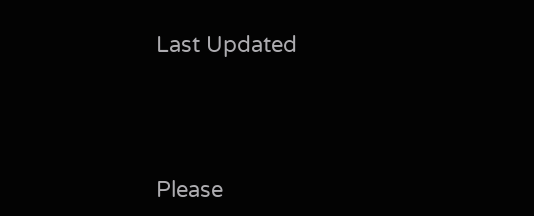Last Updated





Please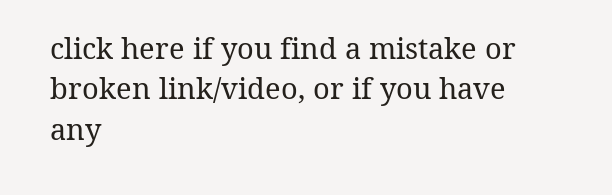click here if you find a mistake or broken link/video, or if you have any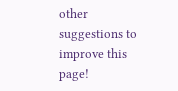other suggestions to improve this page!